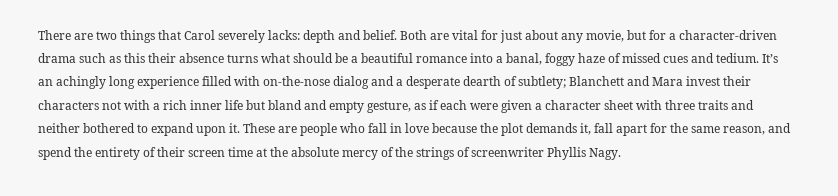There are two things that Carol severely lacks: depth and belief. Both are vital for just about any movie, but for a character-driven drama such as this their absence turns what should be a beautiful romance into a banal, foggy haze of missed cues and tedium. It’s an achingly long experience filled with on-the-nose dialog and a desperate dearth of subtlety; Blanchett and Mara invest their characters not with a rich inner life but bland and empty gesture, as if each were given a character sheet with three traits and neither bothered to expand upon it. These are people who fall in love because the plot demands it, fall apart for the same reason, and spend the entirety of their screen time at the absolute mercy of the strings of screenwriter Phyllis Nagy.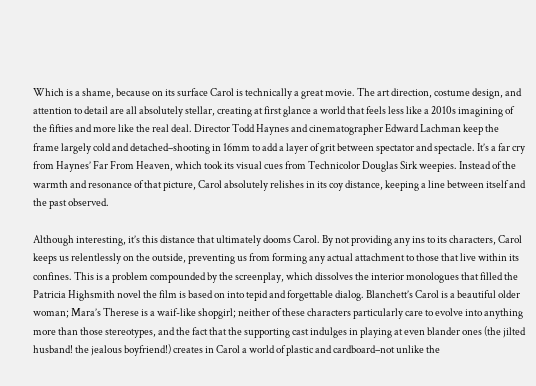Which is a shame, because on its surface Carol is technically a great movie. The art direction, costume design, and attention to detail are all absolutely stellar, creating at first glance a world that feels less like a 2010s imagining of the fifties and more like the real deal. Director Todd Haynes and cinematographer Edward Lachman keep the frame largely cold and detached–shooting in 16mm to add a layer of grit between spectator and spectacle. It’s a far cry from Haynes’ Far From Heaven, which took its visual cues from Technicolor Douglas Sirk weepies. Instead of the warmth and resonance of that picture, Carol absolutely relishes in its coy distance, keeping a line between itself and the past observed.

Although interesting, it’s this distance that ultimately dooms Carol. By not providing any ins to its characters, Carol keeps us relentlessly on the outside, preventing us from forming any actual attachment to those that live within its confines. This is a problem compounded by the screenplay, which dissolves the interior monologues that filled the Patricia Highsmith novel the film is based on into tepid and forgettable dialog. Blanchett’s Carol is a beautiful older woman; Mara’s Therese is a waif-like shopgirl; neither of these characters particularly care to evolve into anything more than those stereotypes, and the fact that the supporting cast indulges in playing at even blander ones (the jilted husband! the jealous boyfriend!) creates in Carol a world of plastic and cardboard–not unlike the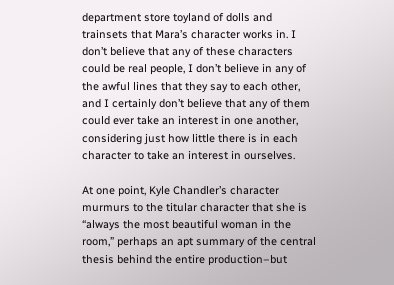department store toyland of dolls and trainsets that Mara’s character works in. I don’t believe that any of these characters could be real people, I don’t believe in any of the awful lines that they say to each other, and I certainly don’t believe that any of them could ever take an interest in one another, considering just how little there is in each character to take an interest in ourselves.

At one point, Kyle Chandler’s character murmurs to the titular character that she is “always the most beautiful woman in the room,” perhaps an apt summary of the central thesis behind the entire production–but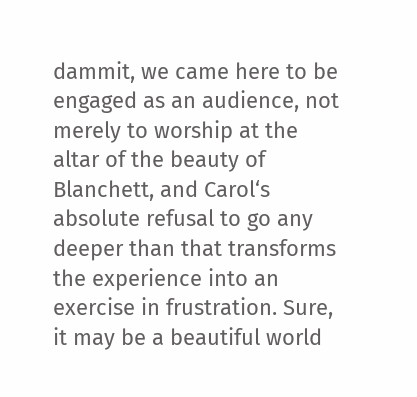dammit, we came here to be engaged as an audience, not merely to worship at the altar of the beauty of Blanchett, and Carol‘s absolute refusal to go any deeper than that transforms the experience into an exercise in frustration. Sure, it may be a beautiful world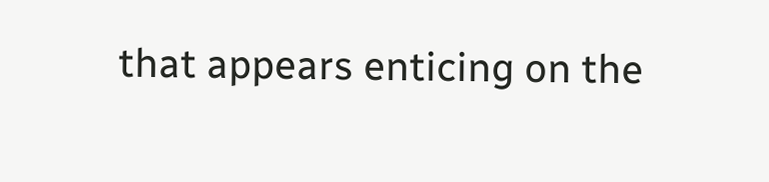that appears enticing on the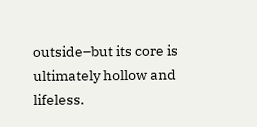outside–but its core is ultimately hollow and lifeless.